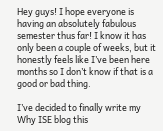Hey guys! I hope everyone is having an absolutely fabulous semester thus far! I know it has only been a couple of weeks, but it honestly feels like I’ve been here months so I don’t know if that is a good or bad thing.

I’ve decided to finally write my Why ISE blog this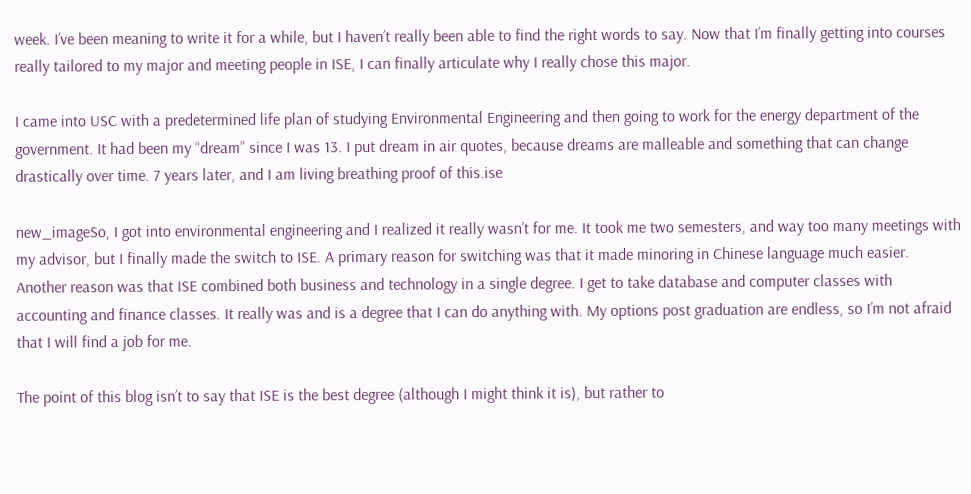week. I’ve been meaning to write it for a while, but I haven’t really been able to find the right words to say. Now that I’m finally getting into courses really tailored to my major and meeting people in ISE, I can finally articulate why I really chose this major.

I came into USC with a predetermined life plan of studying Environmental Engineering and then going to work for the energy department of the government. It had been my “dream” since I was 13. I put dream in air quotes, because dreams are malleable and something that can change drastically over time. 7 years later, and I am living breathing proof of this.ise

new_imageSo, I got into environmental engineering and I realized it really wasn’t for me. It took me two semesters, and way too many meetings with my advisor, but I finally made the switch to ISE. A primary reason for switching was that it made minoring in Chinese language much easier. Another reason was that ISE combined both business and technology in a single degree. I get to take database and computer classes with accounting and finance classes. It really was and is a degree that I can do anything with. My options post graduation are endless, so I’m not afraid that I will find a job for me.

The point of this blog isn’t to say that ISE is the best degree (although I might think it is), but rather to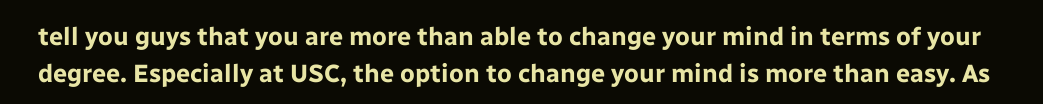tell you guys that you are more than able to change your mind in terms of your degree. Especially at USC, the option to change your mind is more than easy. As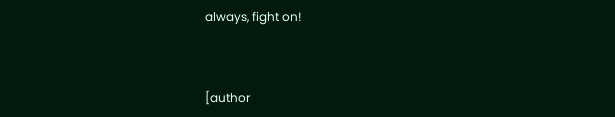always, fight on!



[author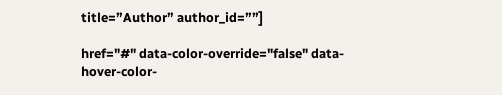title=”Author” author_id=””]

href="#" data-color-override="false" data-hover-color-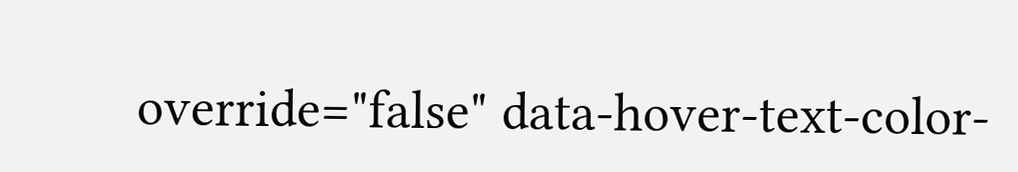override="false" data-hover-text-color-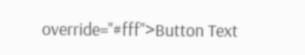override="#fff">Button Text